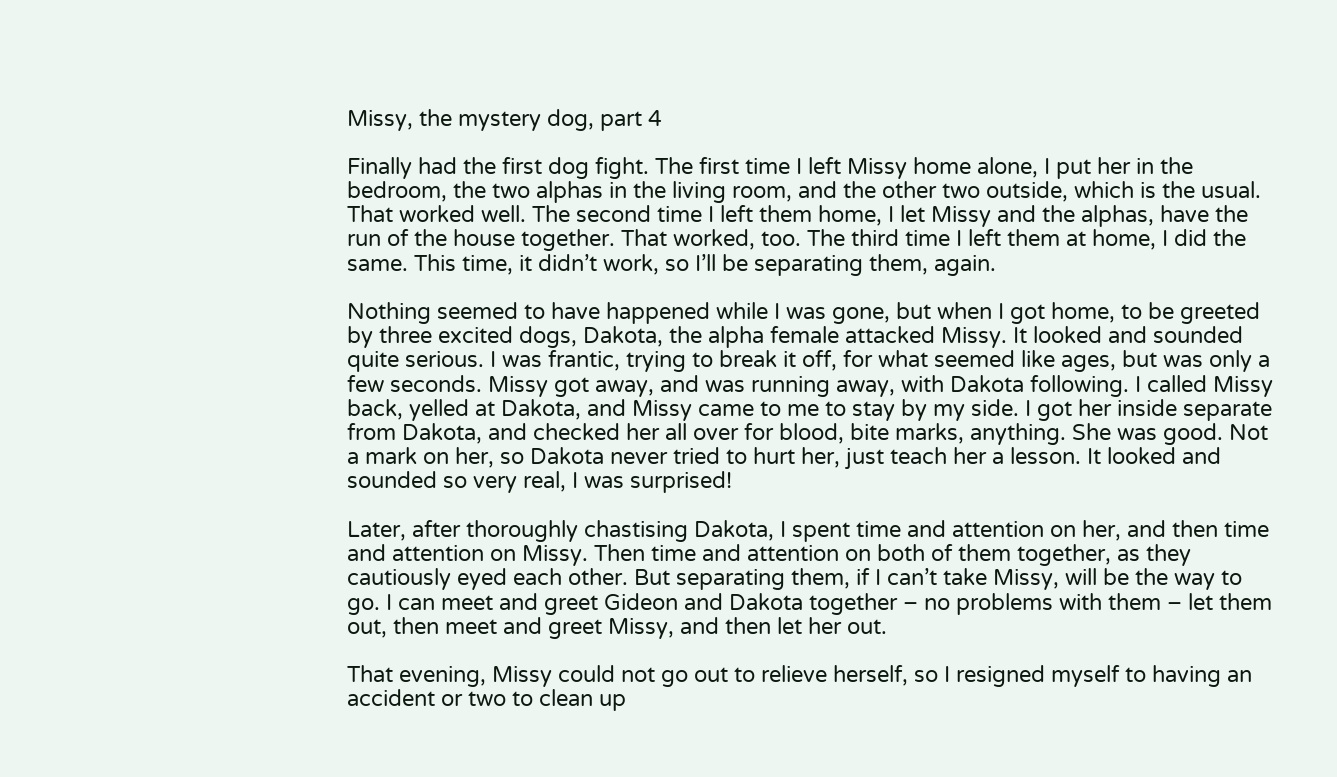Missy, the mystery dog, part 4

Finally had the first dog fight. The first time I left Missy home alone, I put her in the bedroom, the two alphas in the living room, and the other two outside, which is the usual. That worked well. The second time I left them home, I let Missy and the alphas, have the run of the house together. That worked, too. The third time I left them at home, I did the same. This time, it didn’t work, so I’ll be separating them, again.

Nothing seemed to have happened while I was gone, but when I got home, to be greeted by three excited dogs, Dakota, the alpha female attacked Missy. It looked and sounded quite serious. I was frantic, trying to break it off, for what seemed like ages, but was only a few seconds. Missy got away, and was running away, with Dakota following. I called Missy back, yelled at Dakota, and Missy came to me to stay by my side. I got her inside separate from Dakota, and checked her all over for blood, bite marks, anything. She was good. Not a mark on her, so Dakota never tried to hurt her, just teach her a lesson. It looked and sounded so very real, I was surprised!

Later, after thoroughly chastising Dakota, I spent time and attention on her, and then time and attention on Missy. Then time and attention on both of them together, as they cautiously eyed each other. But separating them, if I can’t take Missy, will be the way to go. I can meet and greet Gideon and Dakota together – no problems with them – let them out, then meet and greet Missy, and then let her out.

That evening, Missy could not go out to relieve herself, so I resigned myself to having an accident or two to clean up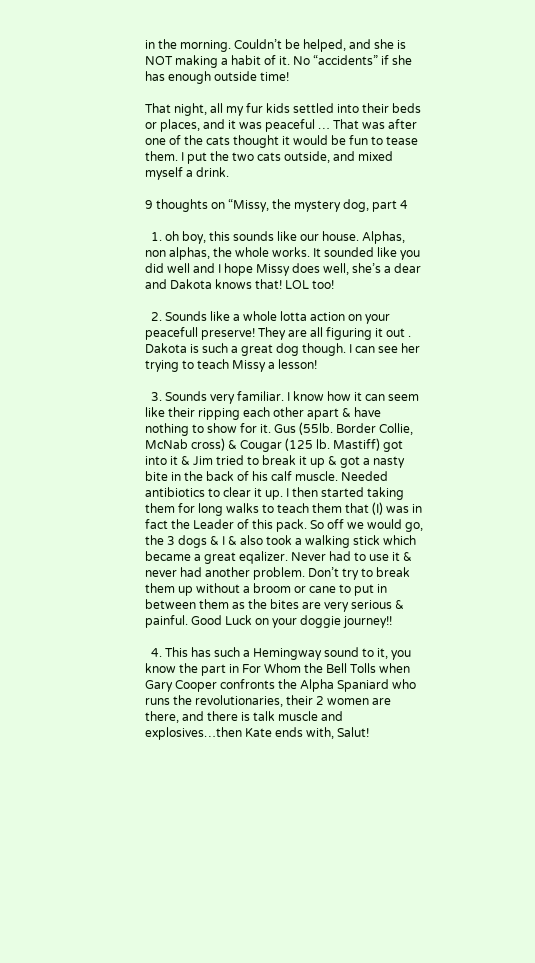in the morning. Couldn’t be helped, and she is NOT making a habit of it. No “accidents” if she has enough outside time!

That night, all my fur kids settled into their beds or places, and it was peaceful … That was after one of the cats thought it would be fun to tease them. I put the two cats outside, and mixed myself a drink.

9 thoughts on “Missy, the mystery dog, part 4

  1. oh boy, this sounds like our house. Alphas, non alphas, the whole works. It sounded like you did well and I hope Missy does well, she’s a dear and Dakota knows that! LOL too!

  2. Sounds like a whole lotta action on your peacefull preserve! They are all figuring it out . Dakota is such a great dog though. I can see her trying to teach Missy a lesson!

  3. Sounds very familiar. I know how it can seem like their ripping each other apart & have nothing to show for it. Gus (55lb. Border Collie, McNab cross) & Cougar (125 lb. Mastiff) got into it & Jim tried to break it up & got a nasty bite in the back of his calf muscle. Needed antibiotics to clear it up. I then started taking them for long walks to teach them that (I) was in fact the Leader of this pack. So off we would go, the 3 dogs & I & also took a walking stick which became a great eqalizer. Never had to use it & never had another problem. Don’t try to break them up without a broom or cane to put in between them as the bites are very serious & painful. Good Luck on your doggie journey!!

  4. This has such a Hemingway sound to it, you know the part in For Whom the Bell Tolls when Gary Cooper confronts the Alpha Spaniard who runs the revolutionaries, their 2 women are there, and there is talk muscle and explosives…then Kate ends with, Salut!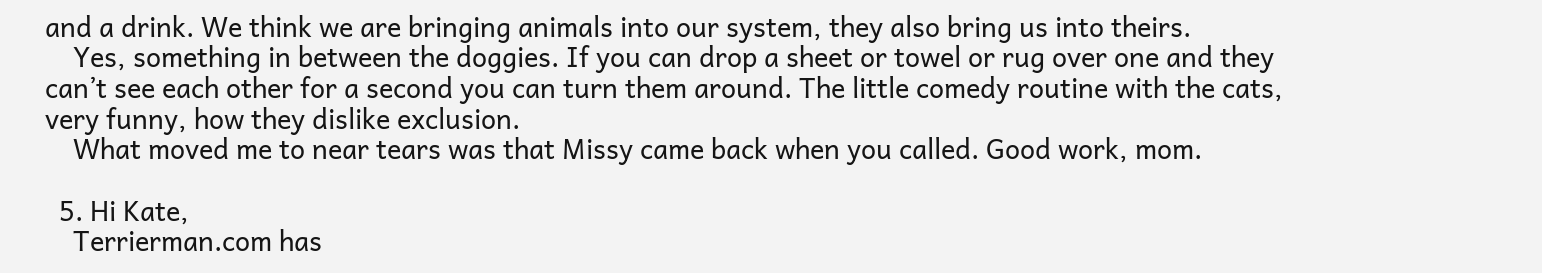and a drink. We think we are bringing animals into our system, they also bring us into theirs.
    Yes, something in between the doggies. If you can drop a sheet or towel or rug over one and they can’t see each other for a second you can turn them around. The little comedy routine with the cats, very funny, how they dislike exclusion.
    What moved me to near tears was that Missy came back when you called. Good work, mom.

  5. Hi Kate,
    Terrierman.com has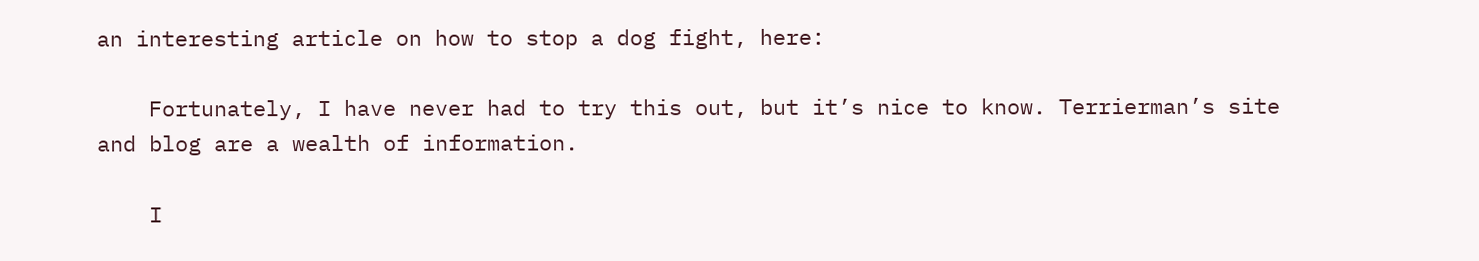an interesting article on how to stop a dog fight, here:

    Fortunately, I have never had to try this out, but it’s nice to know. Terrierman’s site and blog are a wealth of information.

    I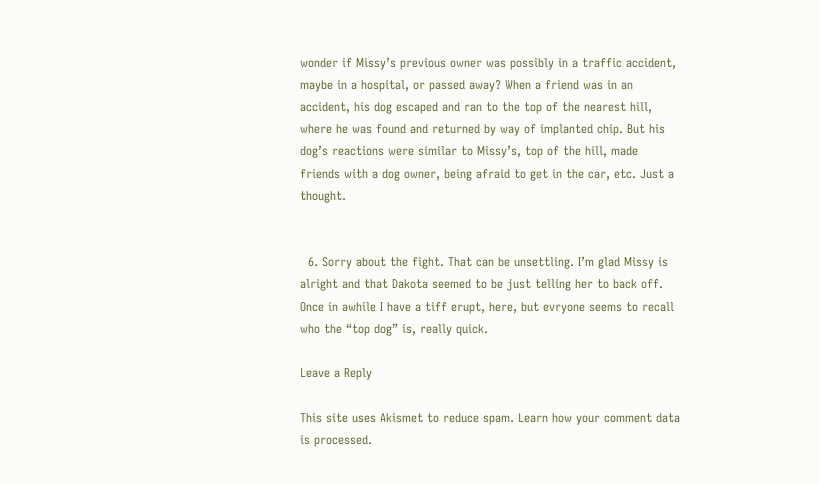wonder if Missy’s previous owner was possibly in a traffic accident, maybe in a hospital, or passed away? When a friend was in an accident, his dog escaped and ran to the top of the nearest hill, where he was found and returned by way of implanted chip. But his dog’s reactions were similar to Missy’s, top of the hill, made friends with a dog owner, being afraid to get in the car, etc. Just a thought.


  6. Sorry about the fight. That can be unsettling. I’m glad Missy is alright and that Dakota seemed to be just telling her to back off. Once in awhile I have a tiff erupt, here, but evryone seems to recall who the “top dog” is, really quick.

Leave a Reply

This site uses Akismet to reduce spam. Learn how your comment data is processed.